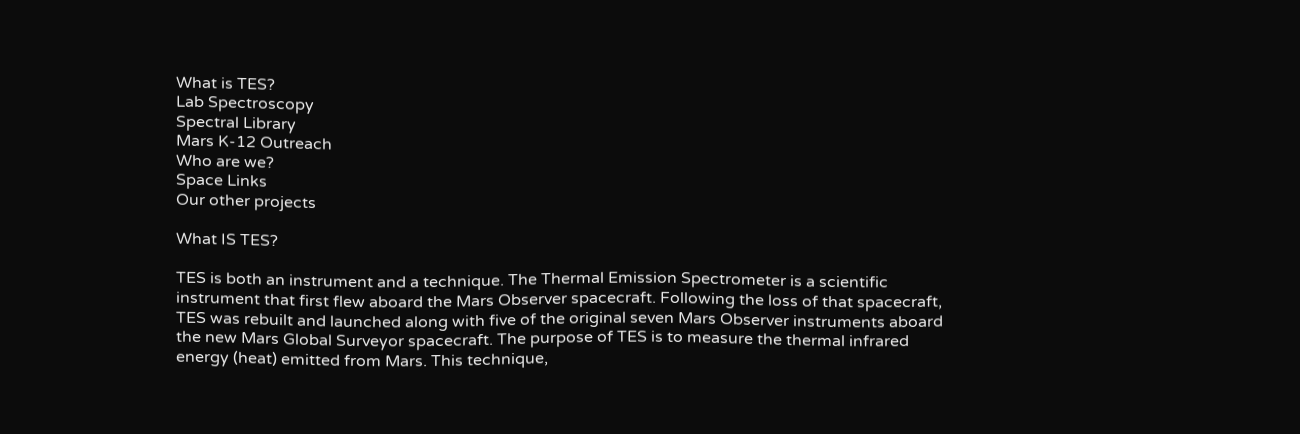What is TES?
Lab Spectroscopy
Spectral Library
Mars K-12 Outreach
Who are we?
Space Links
Our other projects

What IS TES?

TES is both an instrument and a technique. The Thermal Emission Spectrometer is a scientific instrument that first flew aboard the Mars Observer spacecraft. Following the loss of that spacecraft, TES was rebuilt and launched along with five of the original seven Mars Observer instruments aboard the new Mars Global Surveyor spacecraft. The purpose of TES is to measure the thermal infrared energy (heat) emitted from Mars. This technique,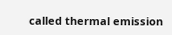called thermal emission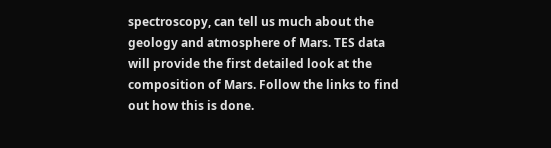spectroscopy, can tell us much about the geology and atmosphere of Mars. TES data will provide the first detailed look at the composition of Mars. Follow the links to find out how this is done.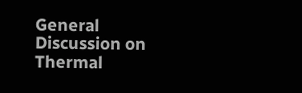General Discussion on Thermal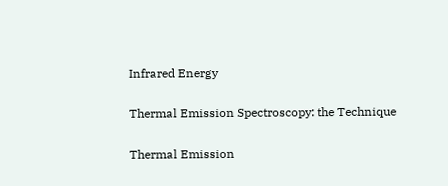Infrared Energy

Thermal Emission Spectroscopy: the Technique

Thermal Emission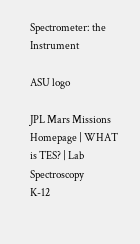Spectrometer: the Instrument

ASU logo

JPL Mars Missions Homepage | WHAT is TES? | Lab Spectroscopy
K-12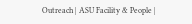Outreach | ASU Facility & People |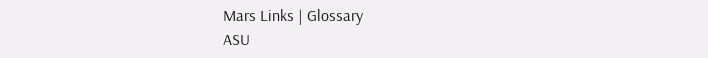Mars Links | Glossary
ASU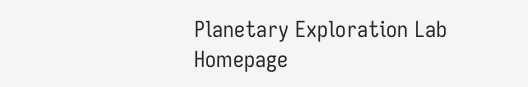Planetary Exploration Lab Homepage